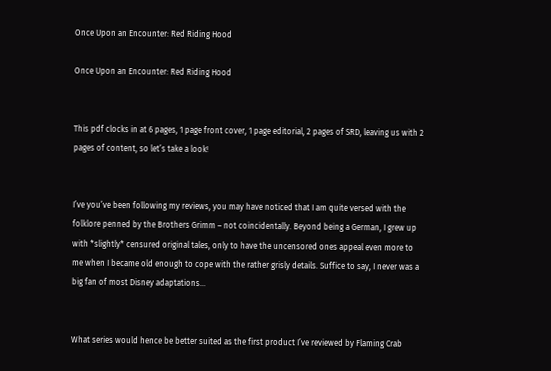Once Upon an Encounter: Red Riding Hood

Once Upon an Encounter: Red Riding Hood


This pdf clocks in at 6 pages, 1 page front cover, 1 page editorial, 2 pages of SRD, leaving us with 2 pages of content, so let’s take a look!


I’ve you’ve been following my reviews, you may have noticed that I am quite versed with the folklore penned by the Brothers Grimm – not coincidentally. Beyond being a German, I grew up with *slightly* censured original tales, only to have the uncensored ones appeal even more to me when I became old enough to cope with the rather grisly details. Suffice to say, I never was a big fan of most Disney adaptations…


What series would hence be better suited as the first product I’ve reviewed by Flaming Crab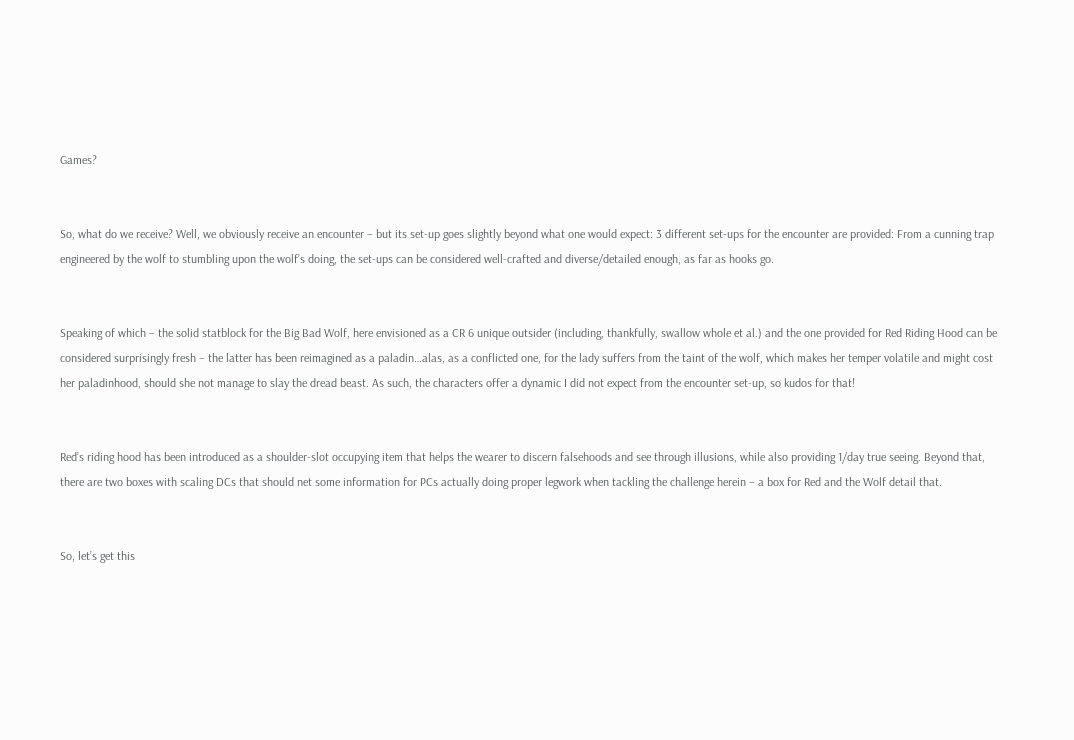Games?


So, what do we receive? Well, we obviously receive an encounter – but its set-up goes slightly beyond what one would expect: 3 different set-ups for the encounter are provided: From a cunning trap engineered by the wolf to stumbling upon the wolf’s doing, the set-ups can be considered well-crafted and diverse/detailed enough, as far as hooks go.


Speaking of which – the solid statblock for the Big Bad Wolf, here envisioned as a CR 6 unique outsider (including, thankfully, swallow whole et al.) and the one provided for Red Riding Hood can be considered surprisingly fresh – the latter has been reimagined as a paladin…alas, as a conflicted one, for the lady suffers from the taint of the wolf, which makes her temper volatile and might cost her paladinhood, should she not manage to slay the dread beast. As such, the characters offer a dynamic I did not expect from the encounter set-up, so kudos for that!


Red’s riding hood has been introduced as a shoulder-slot occupying item that helps the wearer to discern falsehoods and see through illusions, while also providing 1/day true seeing. Beyond that, there are two boxes with scaling DCs that should net some information for PCs actually doing proper legwork when tackling the challenge herein – a box for Red and the Wolf detail that.


So, let’s get this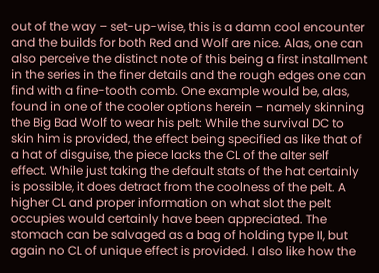out of the way – set-up-wise, this is a damn cool encounter and the builds for both Red and Wolf are nice. Alas, one can also perceive the distinct note of this being a first installment in the series in the finer details and the rough edges one can find with a fine-tooth comb. One example would be, alas, found in one of the cooler options herein – namely skinning the Big Bad Wolf to wear his pelt: While the survival DC to skin him is provided, the effect being specified as like that of a hat of disguise, the piece lacks the CL of the alter self effect. While just taking the default stats of the hat certainly is possible, it does detract from the coolness of the pelt. A higher CL and proper information on what slot the pelt occupies would certainly have been appreciated. The stomach can be salvaged as a bag of holding type II, but again no CL of unique effect is provided. I also like how the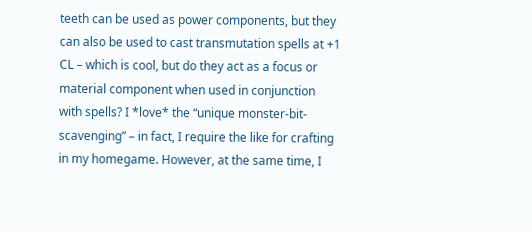teeth can be used as power components, but they can also be used to cast transmutation spells at +1 CL – which is cool, but do they act as a focus or material component when used in conjunction with spells? I *love* the “unique monster-bit-scavenging” – in fact, I require the like for crafting in my homegame. However, at the same time, I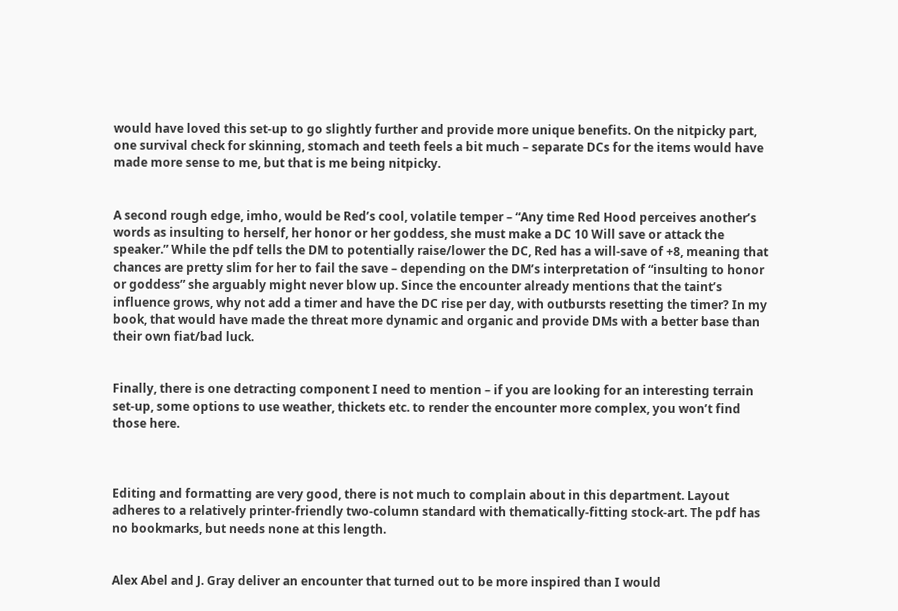would have loved this set-up to go slightly further and provide more unique benefits. On the nitpicky part, one survival check for skinning, stomach and teeth feels a bit much – separate DCs for the items would have made more sense to me, but that is me being nitpicky.


A second rough edge, imho, would be Red’s cool, volatile temper – “Any time Red Hood perceives another’s words as insulting to herself, her honor or her goddess, she must make a DC 10 Will save or attack the speaker.” While the pdf tells the DM to potentially raise/lower the DC, Red has a will-save of +8, meaning that chances are pretty slim for her to fail the save – depending on the DM’s interpretation of “insulting to honor or goddess” she arguably might never blow up. Since the encounter already mentions that the taint’s influence grows, why not add a timer and have the DC rise per day, with outbursts resetting the timer? In my book, that would have made the threat more dynamic and organic and provide DMs with a better base than their own fiat/bad luck.


Finally, there is one detracting component I need to mention – if you are looking for an interesting terrain set-up, some options to use weather, thickets etc. to render the encounter more complex, you won’t find those here.



Editing and formatting are very good, there is not much to complain about in this department. Layout adheres to a relatively printer-friendly two-column standard with thematically-fitting stock-art. The pdf has no bookmarks, but needs none at this length.


Alex Abel and J. Gray deliver an encounter that turned out to be more inspired than I would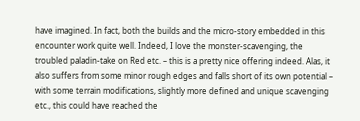have imagined. In fact, both the builds and the micro-story embedded in this encounter work quite well. Indeed, I love the monster-scavenging, the troubled paladin-take on Red etc. – this is a pretty nice offering indeed. Alas, it also suffers from some minor rough edges and falls short of its own potential – with some terrain modifications, slightly more defined and unique scavenging etc., this could have reached the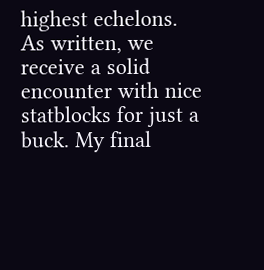highest echelons. As written, we receive a solid encounter with nice statblocks for just a buck. My final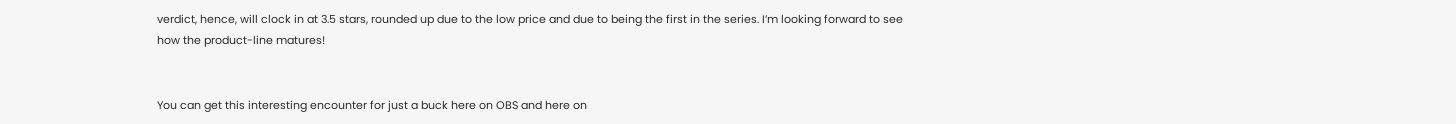verdict, hence, will clock in at 3.5 stars, rounded up due to the low price and due to being the first in the series. I’m looking forward to see how the product-line matures!


You can get this interesting encounter for just a buck here on OBS and here on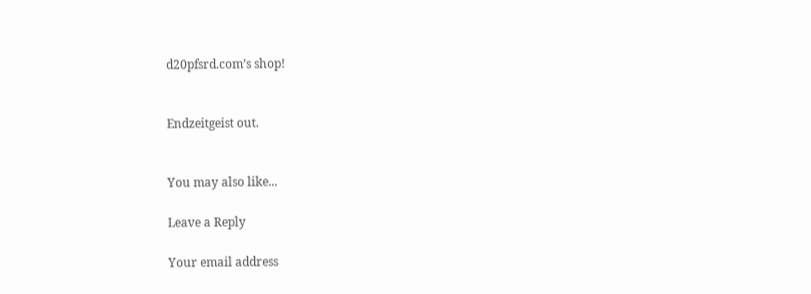d20pfsrd.com’s shop!


Endzeitgeist out.


You may also like...

Leave a Reply

Your email address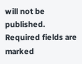will not be published. Required fields are marked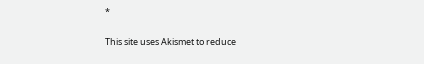*

This site uses Akismet to reduce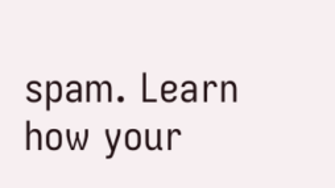spam. Learn how your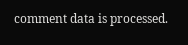comment data is processed.